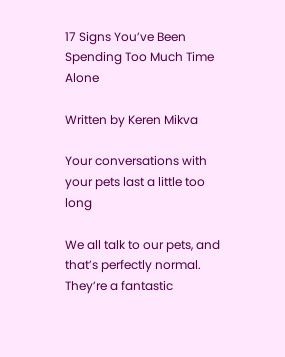17 Signs You’ve Been Spending Too Much Time Alone

Written by Keren Mikva

Your conversations with your pets last a little too long

We all talk to our pets, and that’s perfectly normal. They’re a fantastic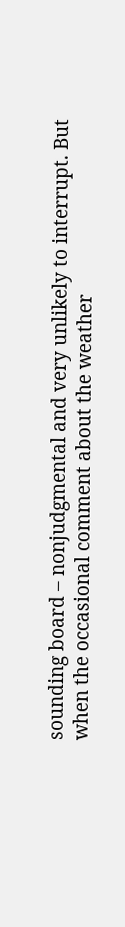sounding board – nonjudgmental and very unlikely to interrupt. But when the occasional comment about the weather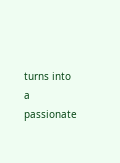turns into a passionate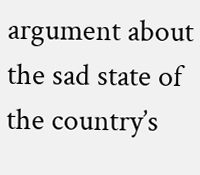argument about the sad state of the country’s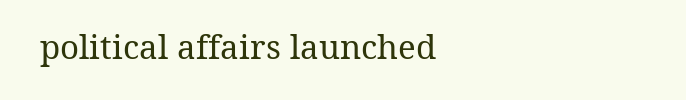political affairs launched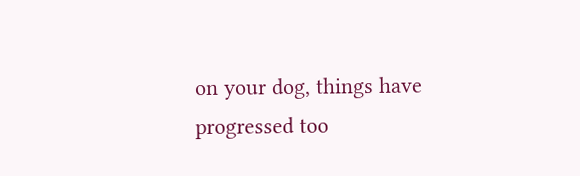on your dog, things have progressed too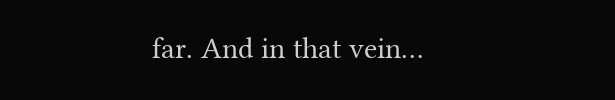far. And in that vein…